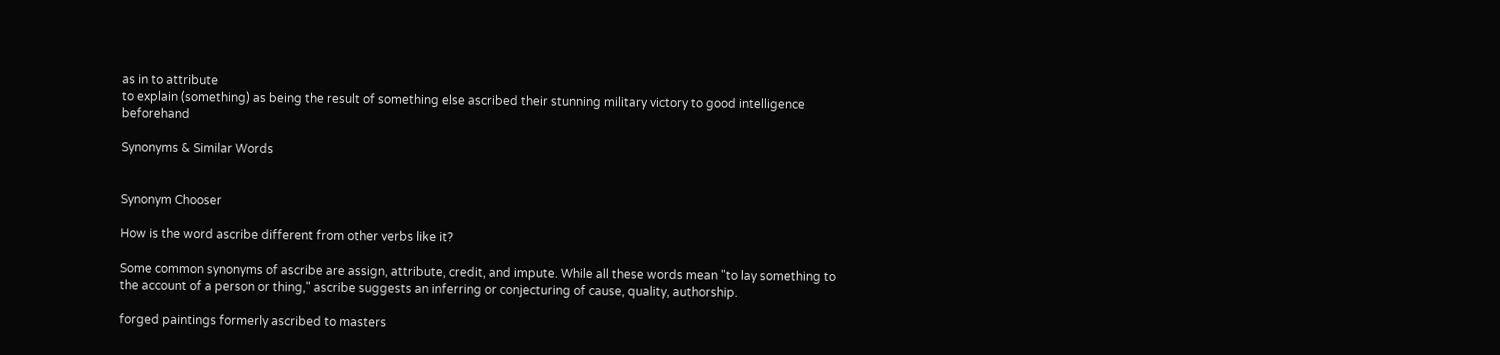as in to attribute
to explain (something) as being the result of something else ascribed their stunning military victory to good intelligence beforehand

Synonyms & Similar Words


Synonym Chooser

How is the word ascribe different from other verbs like it?

Some common synonyms of ascribe are assign, attribute, credit, and impute. While all these words mean "to lay something to the account of a person or thing," ascribe suggests an inferring or conjecturing of cause, quality, authorship.

forged paintings formerly ascribed to masters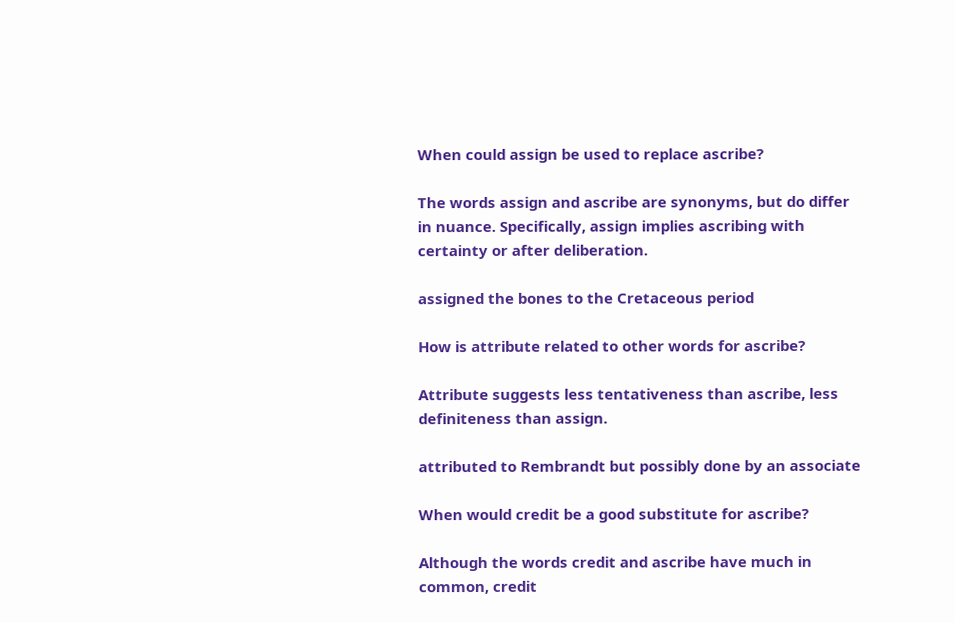When could assign be used to replace ascribe?

The words assign and ascribe are synonyms, but do differ in nuance. Specifically, assign implies ascribing with certainty or after deliberation.

assigned the bones to the Cretaceous period

How is attribute related to other words for ascribe?

Attribute suggests less tentativeness than ascribe, less definiteness than assign.

attributed to Rembrandt but possibly done by an associate

When would credit be a good substitute for ascribe?

Although the words credit and ascribe have much in common, credit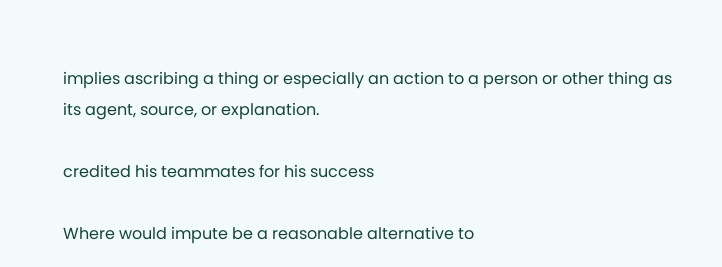implies ascribing a thing or especially an action to a person or other thing as its agent, source, or explanation.

credited his teammates for his success

Where would impute be a reasonable alternative to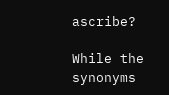ascribe?

While the synonyms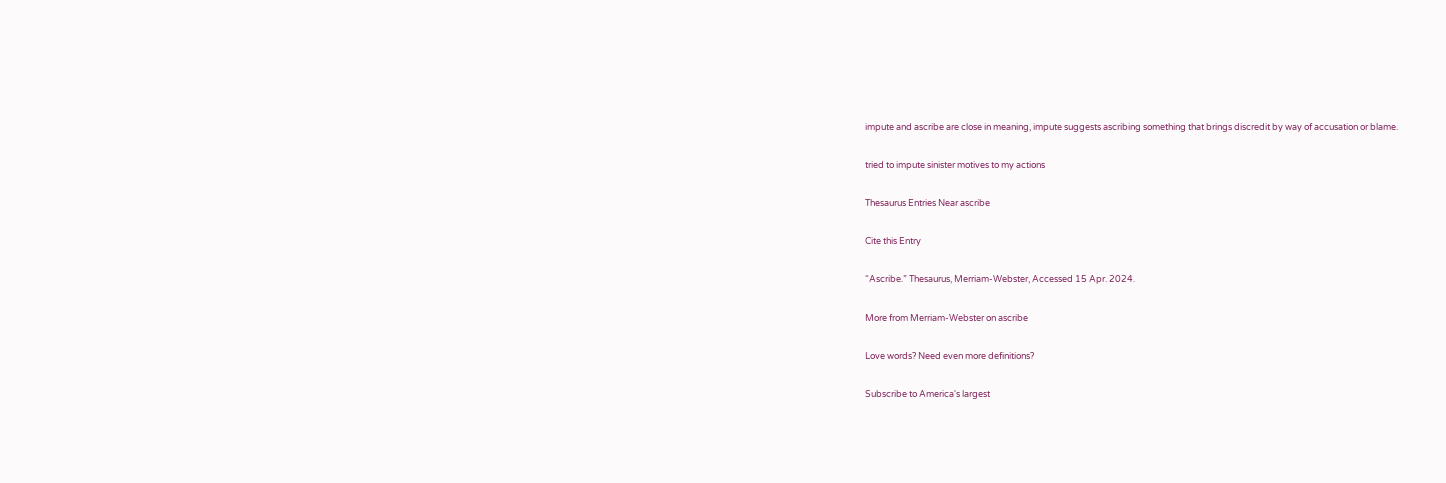impute and ascribe are close in meaning, impute suggests ascribing something that brings discredit by way of accusation or blame.

tried to impute sinister motives to my actions

Thesaurus Entries Near ascribe

Cite this Entry

“Ascribe.” Thesaurus, Merriam-Webster, Accessed 15 Apr. 2024.

More from Merriam-Webster on ascribe

Love words? Need even more definitions?

Subscribe to America's largest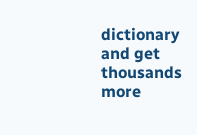dictionary and get thousands more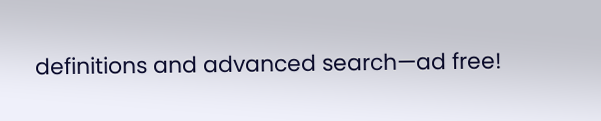definitions and advanced search—ad free!